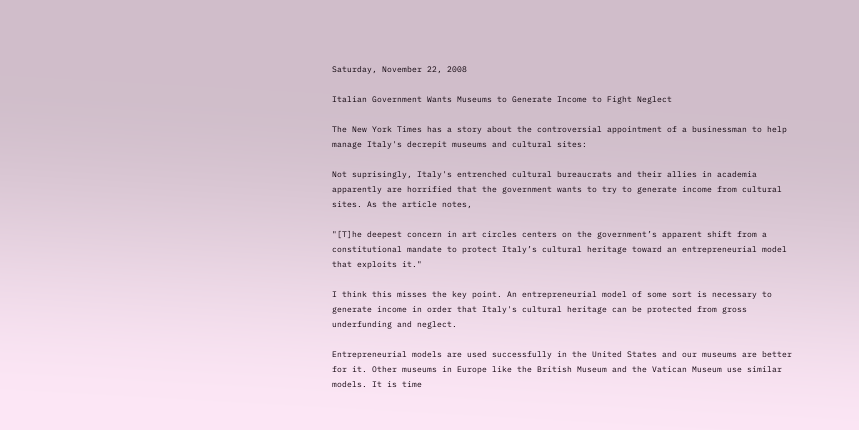Saturday, November 22, 2008

Italian Government Wants Museums to Generate Income to Fight Neglect

The New York Times has a story about the controversial appointment of a businessman to help manage Italy's decrepit museums and cultural sites:

Not suprisingly, Italy's entrenched cultural bureaucrats and their allies in academia apparently are horrified that the government wants to try to generate income from cultural sites. As the article notes,

"[T]he deepest concern in art circles centers on the government’s apparent shift from a constitutional mandate to protect Italy’s cultural heritage toward an entrepreneurial model that exploits it."

I think this misses the key point. An entrepreneurial model of some sort is necessary to generate income in order that Italy's cultural heritage can be protected from gross underfunding and neglect.

Entrepreneurial models are used successfully in the United States and our museums are better for it. Other museums in Europe like the British Museum and the Vatican Museum use similar models. It is time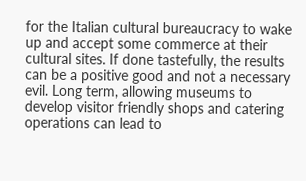for the Italian cultural bureaucracy to wake up and accept some commerce at their cultural sites. If done tastefully, the results can be a positive good and not a necessary evil. Long term, allowing museums to develop visitor friendly shops and catering operations can lead to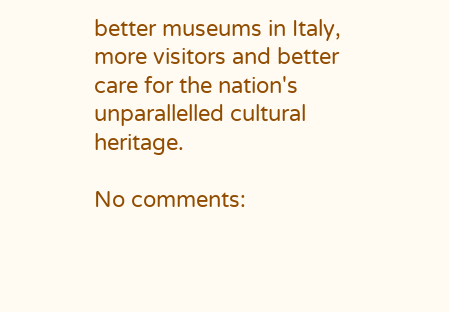better museums in Italy, more visitors and better care for the nation's unparallelled cultural heritage.

No comments: